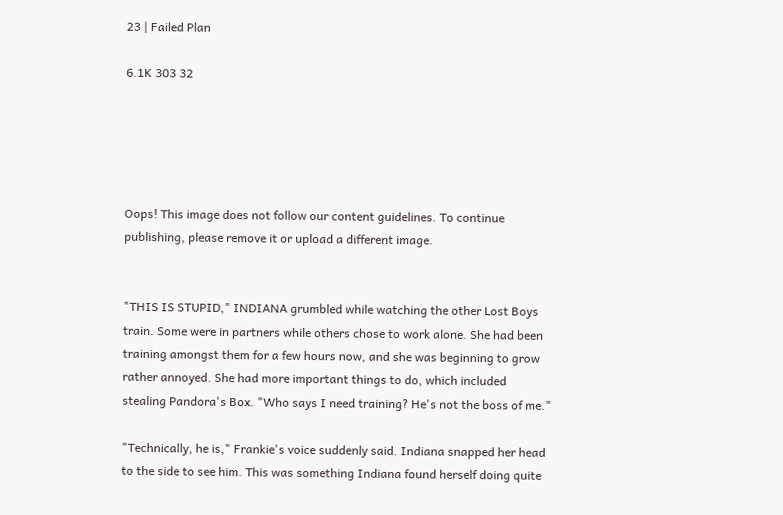23 | Failed Plan

6.1K 303 32





Oops! This image does not follow our content guidelines. To continue publishing, please remove it or upload a different image.


"THIS IS STUPID," INDIANA grumbled while watching the other Lost Boys train. Some were in partners while others chose to work alone. She had been training amongst them for a few hours now, and she was beginning to grow rather annoyed. She had more important things to do, which included stealing Pandora's Box. "Who says I need training? He's not the boss of me."

"Technically, he is," Frankie's voice suddenly said. Indiana snapped her head to the side to see him. This was something Indiana found herself doing quite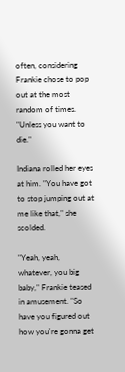often, considering Frankie chose to pop out at the most random of times. "Unless you want to die."

Indiana rolled her eyes at him. "You have got to stop jumping out at me like that," she scolded.

"Yeah, yeah, whatever, you big baby," Frankie teased in amusement. "So have you figured out how you're gonna get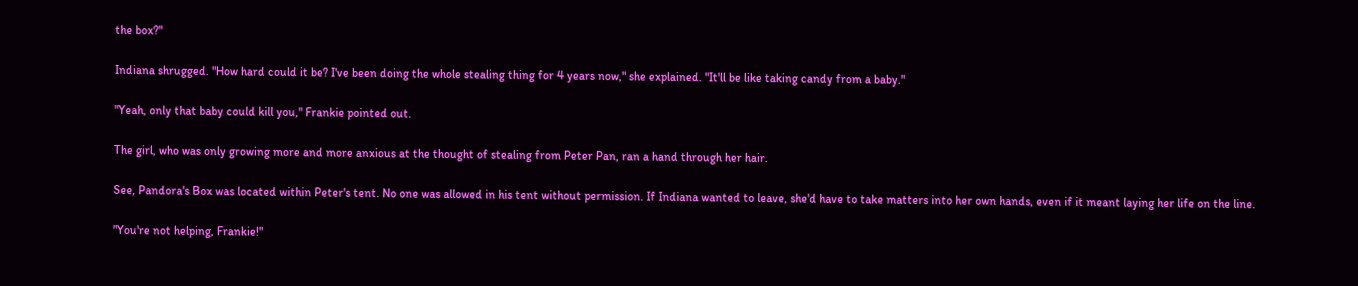the box?"

Indiana shrugged. "How hard could it be? I've been doing the whole stealing thing for 4 years now," she explained. "It'll be like taking candy from a baby."

"Yeah, only that baby could kill you," Frankie pointed out.

The girl, who was only growing more and more anxious at the thought of stealing from Peter Pan, ran a hand through her hair.

See, Pandora's Box was located within Peter's tent. No one was allowed in his tent without permission. If Indiana wanted to leave, she'd have to take matters into her own hands, even if it meant laying her life on the line.

"You're not helping, Frankie!"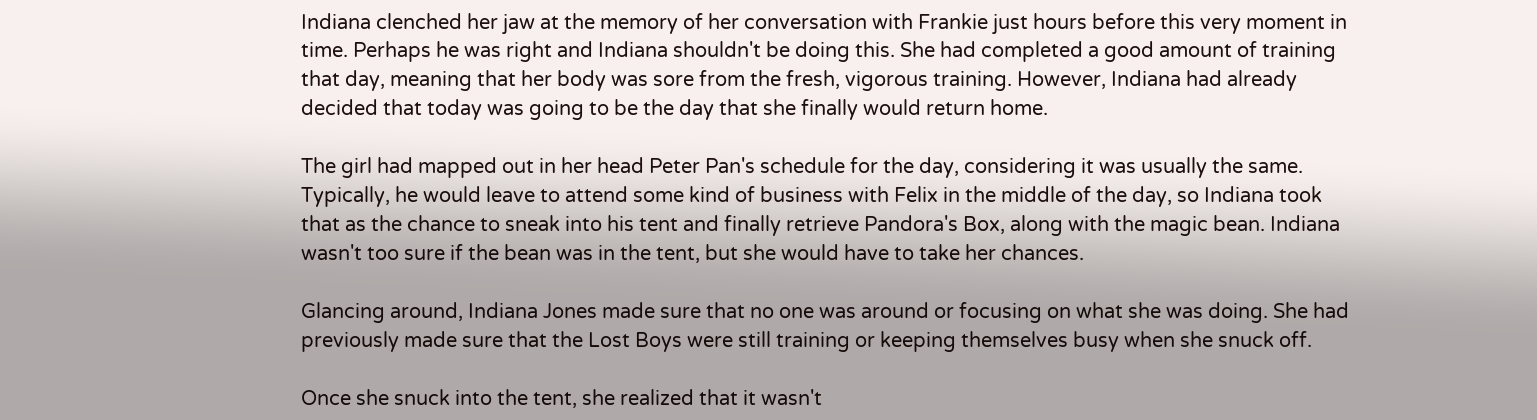Indiana clenched her jaw at the memory of her conversation with Frankie just hours before this very moment in time. Perhaps he was right and Indiana shouldn't be doing this. She had completed a good amount of training that day, meaning that her body was sore from the fresh, vigorous training. However, Indiana had already decided that today was going to be the day that she finally would return home.

The girl had mapped out in her head Peter Pan's schedule for the day, considering it was usually the same. Typically, he would leave to attend some kind of business with Felix in the middle of the day, so Indiana took that as the chance to sneak into his tent and finally retrieve Pandora's Box, along with the magic bean. Indiana wasn't too sure if the bean was in the tent, but she would have to take her chances.

Glancing around, Indiana Jones made sure that no one was around or focusing on what she was doing. She had previously made sure that the Lost Boys were still training or keeping themselves busy when she snuck off.

Once she snuck into the tent, she realized that it wasn't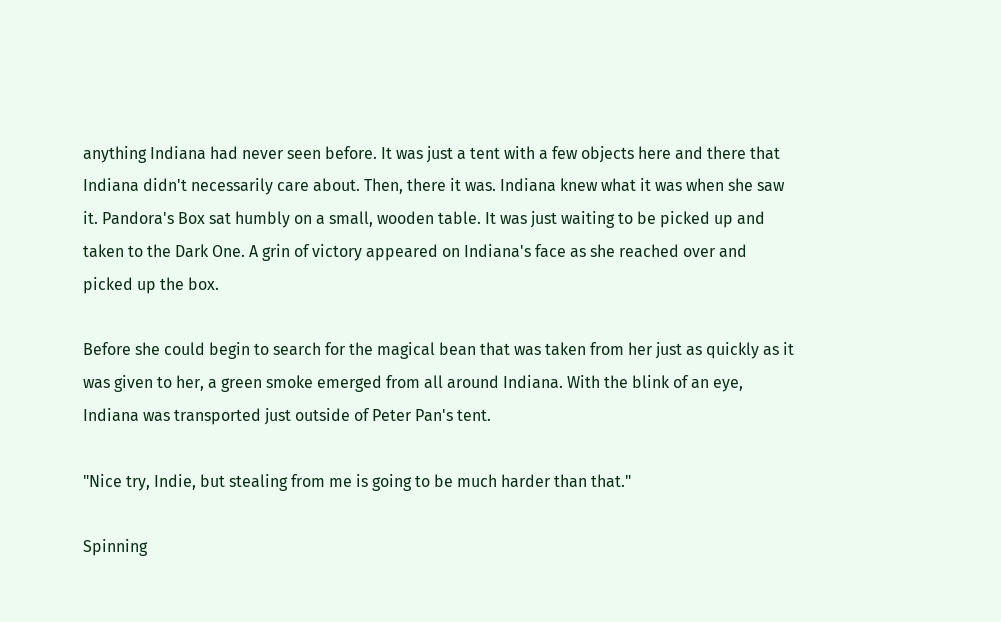anything Indiana had never seen before. It was just a tent with a few objects here and there that Indiana didn't necessarily care about. Then, there it was. Indiana knew what it was when she saw it. Pandora's Box sat humbly on a small, wooden table. It was just waiting to be picked up and taken to the Dark One. A grin of victory appeared on Indiana's face as she reached over and picked up the box.

Before she could begin to search for the magical bean that was taken from her just as quickly as it was given to her, a green smoke emerged from all around Indiana. With the blink of an eye, Indiana was transported just outside of Peter Pan's tent.

"Nice try, Indie, but stealing from me is going to be much harder than that."

Spinning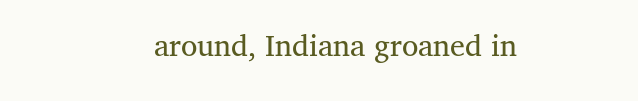around, Indiana groaned in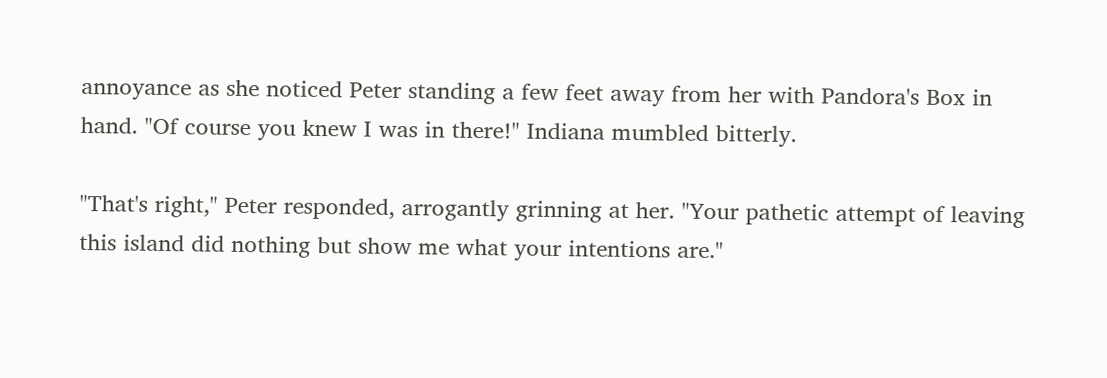annoyance as she noticed Peter standing a few feet away from her with Pandora's Box in hand. "Of course you knew I was in there!" Indiana mumbled bitterly.

"That's right," Peter responded, arrogantly grinning at her. "Your pathetic attempt of leaving this island did nothing but show me what your intentions are."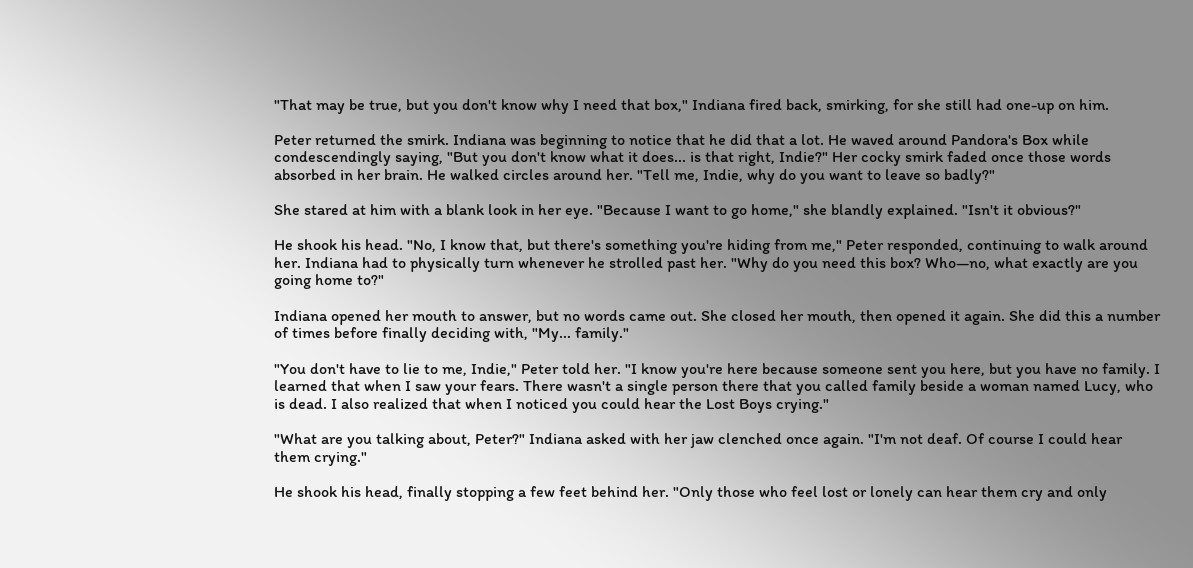"That may be true, but you don't know why I need that box," Indiana fired back, smirking, for she still had one-up on him.

Peter returned the smirk. Indiana was beginning to notice that he did that a lot. He waved around Pandora's Box while condescendingly saying, "But you don't know what it does... is that right, Indie?" Her cocky smirk faded once those words absorbed in her brain. He walked circles around her. "Tell me, Indie, why do you want to leave so badly?"

She stared at him with a blank look in her eye. "Because I want to go home," she blandly explained. "Isn't it obvious?"

He shook his head. "No, I know that, but there's something you're hiding from me," Peter responded, continuing to walk around her. Indiana had to physically turn whenever he strolled past her. "Why do you need this box? Who—no, what exactly are you going home to?"

Indiana opened her mouth to answer, but no words came out. She closed her mouth, then opened it again. She did this a number of times before finally deciding with, "My... family."

"You don't have to lie to me, Indie," Peter told her. "I know you're here because someone sent you here, but you have no family. I learned that when I saw your fears. There wasn't a single person there that you called family beside a woman named Lucy, who is dead. I also realized that when I noticed you could hear the Lost Boys crying."

"What are you talking about, Peter?" Indiana asked with her jaw clenched once again. "I'm not deaf. Of course I could hear them crying."

He shook his head, finally stopping a few feet behind her. "Only those who feel lost or lonely can hear them cry and only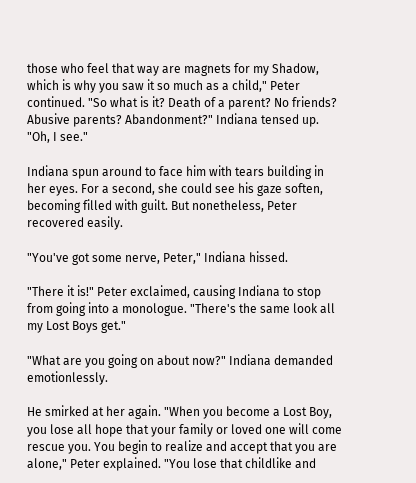those who feel that way are magnets for my Shadow, which is why you saw it so much as a child," Peter continued. "So what is it? Death of a parent? No friends? Abusive parents? Abandonment?" Indiana tensed up. "Oh, I see."

Indiana spun around to face him with tears building in her eyes. For a second, she could see his gaze soften, becoming filled with guilt. But nonetheless, Peter recovered easily.

"You've got some nerve, Peter," Indiana hissed.

"There it is!" Peter exclaimed, causing Indiana to stop from going into a monologue. "There's the same look all my Lost Boys get."

"What are you going on about now?" Indiana demanded emotionlessly.

He smirked at her again. "When you become a Lost Boy, you lose all hope that your family or loved one will come rescue you. You begin to realize and accept that you are alone," Peter explained. "You lose that childlike and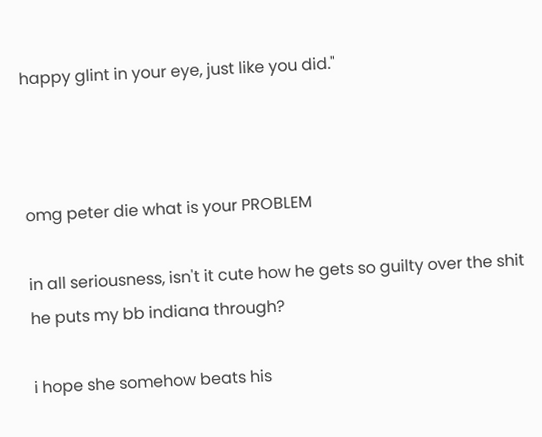happy glint in your eye, just like you did."



omg peter die what is your PROBLEM

in all seriousness, isn't it cute how he gets so guilty over the shit he puts my bb indiana through?

i hope she somehow beats his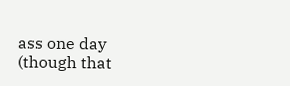ass one day (though that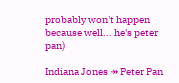probably won't happen because well... he's peter pan)

Indiana Jones ↠ Peter Pan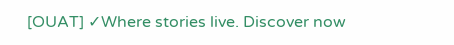[OUAT] ✓Where stories live. Discover now